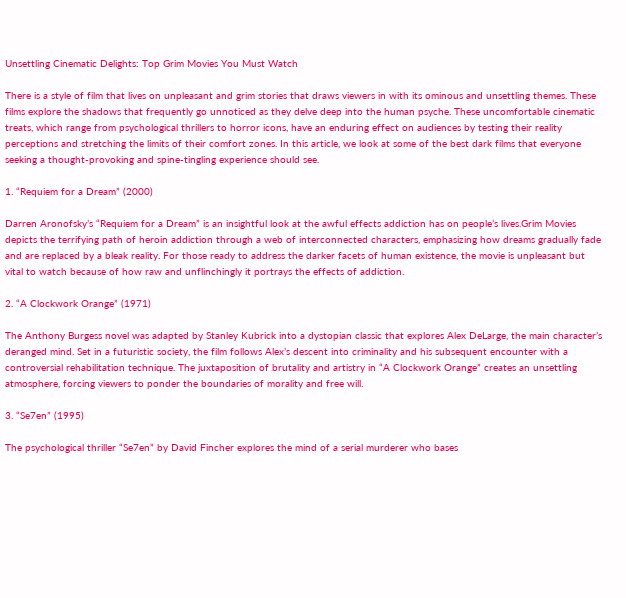Unsettling Cinematic Delights: Top Grim Movies You Must Watch

There is a style of film that lives on unpleasant and grim stories that draws viewers in with its ominous and unsettling themes. These films explore the shadows that frequently go unnoticed as they delve deep into the human psyche. These uncomfortable cinematic treats, which range from psychological thrillers to horror icons, have an enduring effect on audiences by testing their reality perceptions and stretching the limits of their comfort zones. In this article, we look at some of the best dark films that everyone seeking a thought-provoking and spine-tingling experience should see.

1. “Requiem for a Dream” (2000)

Darren Aronofsky’s “Requiem for a Dream” is an insightful look at the awful effects addiction has on people’s lives.Grim Movies depicts the terrifying path of heroin addiction through a web of interconnected characters, emphasizing how dreams gradually fade and are replaced by a bleak reality. For those ready to address the darker facets of human existence, the movie is unpleasant but vital to watch because of how raw and unflinchingly it portrays the effects of addiction.

2. “A Clockwork Orange” (1971)

The Anthony Burgess novel was adapted by Stanley Kubrick into a dystopian classic that explores Alex DeLarge, the main character’s deranged mind. Set in a futuristic society, the film follows Alex’s descent into criminality and his subsequent encounter with a controversial rehabilitation technique. The juxtaposition of brutality and artistry in “A Clockwork Orange” creates an unsettling atmosphere, forcing viewers to ponder the boundaries of morality and free will.

3. “Se7en” (1995)

The psychological thriller “Se7en” by David Fincher explores the mind of a serial murderer who bases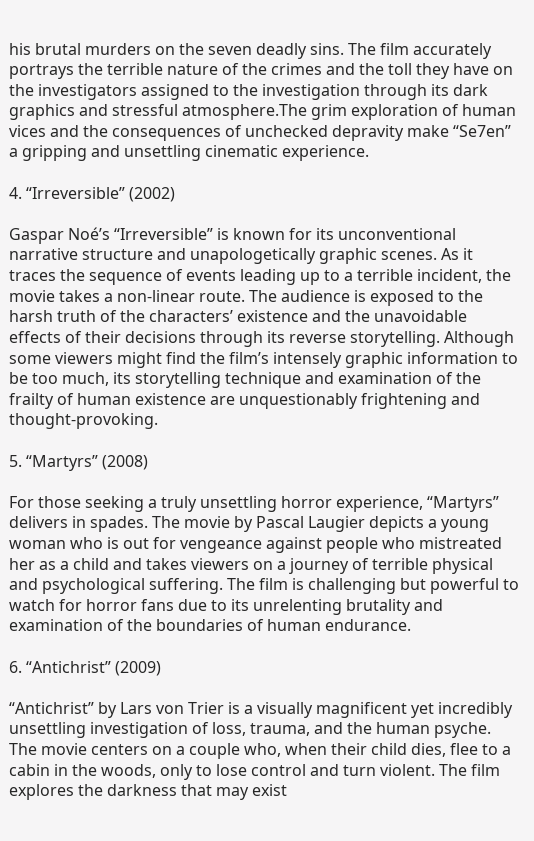his brutal murders on the seven deadly sins. The film accurately portrays the terrible nature of the crimes and the toll they have on the investigators assigned to the investigation through its dark graphics and stressful atmosphere.The grim exploration of human vices and the consequences of unchecked depravity make “Se7en” a gripping and unsettling cinematic experience.

4. “Irreversible” (2002)

Gaspar Noé’s “Irreversible” is known for its unconventional narrative structure and unapologetically graphic scenes. As it traces the sequence of events leading up to a terrible incident, the movie takes a non-linear route. The audience is exposed to the harsh truth of the characters’ existence and the unavoidable effects of their decisions through its reverse storytelling. Although some viewers might find the film’s intensely graphic information to be too much, its storytelling technique and examination of the frailty of human existence are unquestionably frightening and thought-provoking.

5. “Martyrs” (2008)

For those seeking a truly unsettling horror experience, “Martyrs” delivers in spades. The movie by Pascal Laugier depicts a young woman who is out for vengeance against people who mistreated her as a child and takes viewers on a journey of terrible physical and psychological suffering. The film is challenging but powerful to watch for horror fans due to its unrelenting brutality and examination of the boundaries of human endurance.

6. “Antichrist” (2009)

“Antichrist” by Lars von Trier is a visually magnificent yet incredibly unsettling investigation of loss, trauma, and the human psyche. The movie centers on a couple who, when their child dies, flee to a cabin in the woods, only to lose control and turn violent. The film explores the darkness that may exist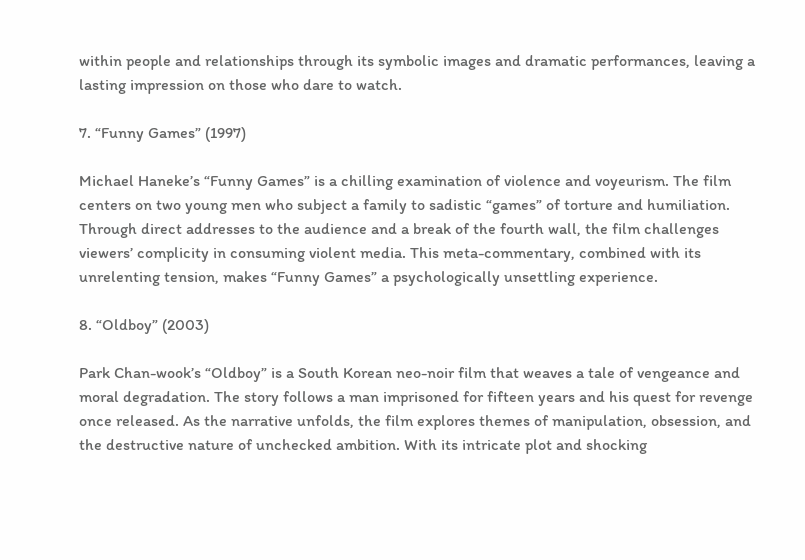within people and relationships through its symbolic images and dramatic performances, leaving a lasting impression on those who dare to watch.

7. “Funny Games” (1997)

Michael Haneke’s “Funny Games” is a chilling examination of violence and voyeurism. The film centers on two young men who subject a family to sadistic “games” of torture and humiliation. Through direct addresses to the audience and a break of the fourth wall, the film challenges viewers’ complicity in consuming violent media. This meta-commentary, combined with its unrelenting tension, makes “Funny Games” a psychologically unsettling experience.

8. “Oldboy” (2003)

Park Chan-wook’s “Oldboy” is a South Korean neo-noir film that weaves a tale of vengeance and moral degradation. The story follows a man imprisoned for fifteen years and his quest for revenge once released. As the narrative unfolds, the film explores themes of manipulation, obsession, and the destructive nature of unchecked ambition. With its intricate plot and shocking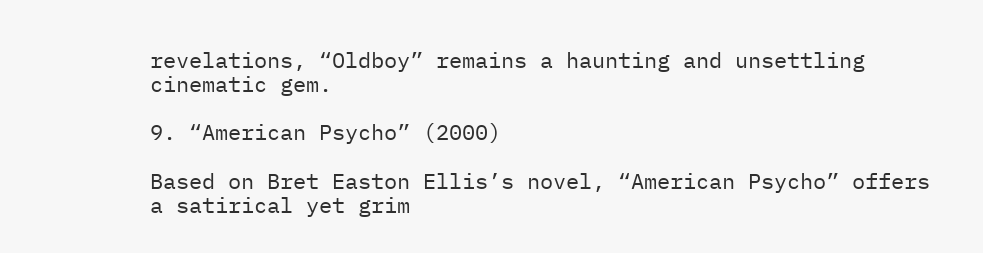revelations, “Oldboy” remains a haunting and unsettling cinematic gem.

9. “American Psycho” (2000)

Based on Bret Easton Ellis’s novel, “American Psycho” offers a satirical yet grim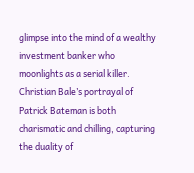glimpse into the mind of a wealthy investment banker who moonlights as a serial killer. Christian Bale’s portrayal of Patrick Bateman is both charismatic and chilling, capturing the duality of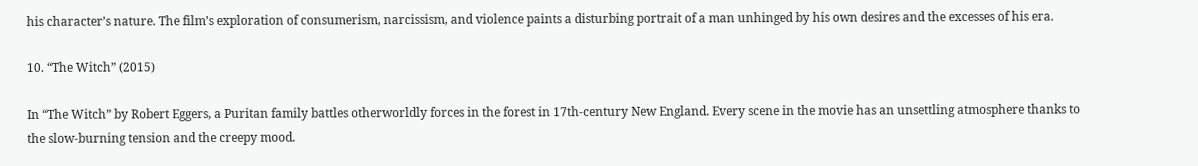his character’s nature. The film’s exploration of consumerism, narcissism, and violence paints a disturbing portrait of a man unhinged by his own desires and the excesses of his era.

10. “The Witch” (2015)

In “The Witch” by Robert Eggers, a Puritan family battles otherworldly forces in the forest in 17th-century New England. Every scene in the movie has an unsettling atmosphere thanks to the slow-burning tension and the creepy mood.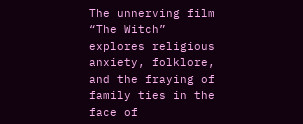The unnerving film “The Witch” explores religious anxiety, folklore, and the fraying of family ties in the face of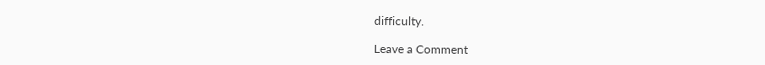difficulty.

Leave a Comment